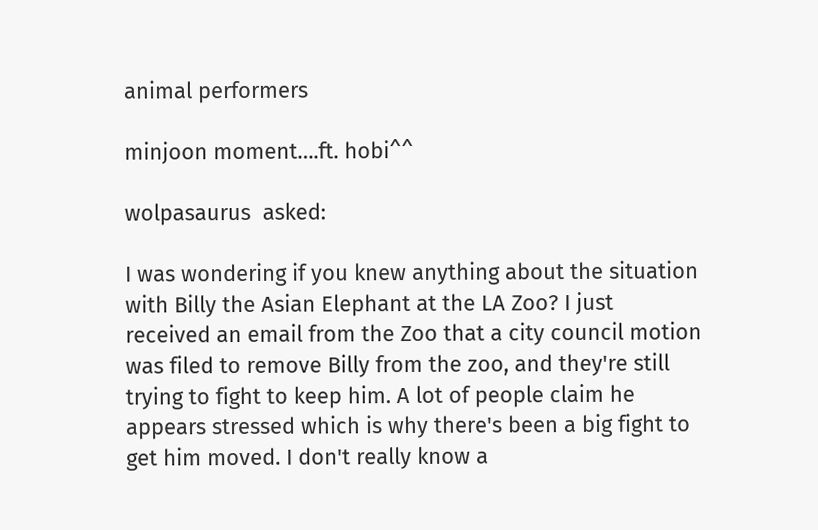animal performers

minjoon moment….ft. hobi^^

wolpasaurus  asked:

I was wondering if you knew anything about the situation with Billy the Asian Elephant at the LA Zoo? I just received an email from the Zoo that a city council motion was filed to remove Billy from the zoo, and they're still trying to fight to keep him. A lot of people claim he appears stressed which is why there's been a big fight to get him moved. I don't really know a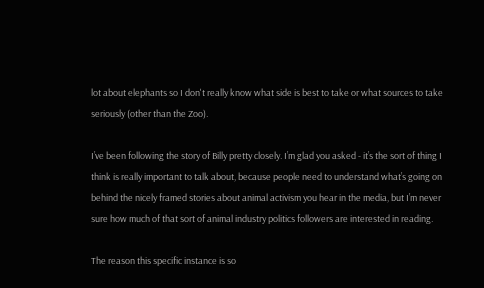lot about elephants so I don't really know what side is best to take or what sources to take seriously (other than the Zoo).

I’ve been following the story of Billy pretty closely. I’m glad you asked - it’s the sort of thing I think is really important to talk about, because people need to understand what’s going on behind the nicely framed stories about animal activism you hear in the media, but I’m never sure how much of that sort of animal industry politics followers are interested in reading.

The reason this specific instance is so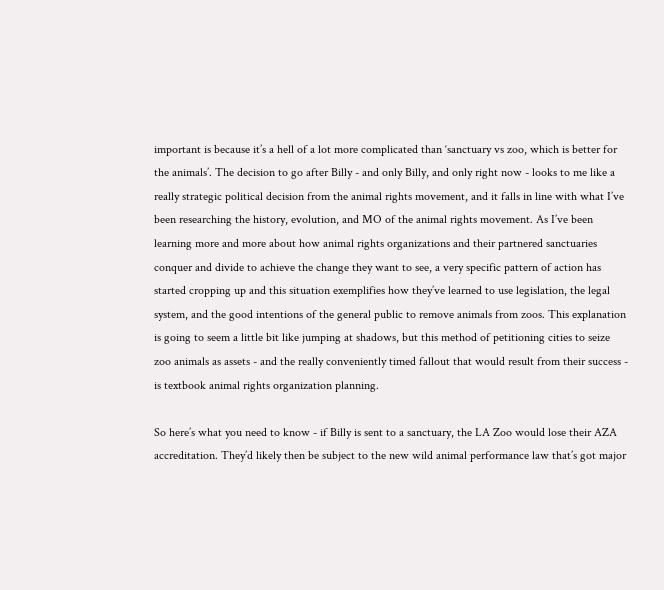important is because it’s a hell of a lot more complicated than ‘sanctuary vs zoo, which is better for the animals’. The decision to go after Billy - and only Billy, and only right now - looks to me like a really strategic political decision from the animal rights movement, and it falls in line with what I’ve been researching the history, evolution, and MO of the animal rights movement. As I’ve been learning more and more about how animal rights organizations and their partnered sanctuaries conquer and divide to achieve the change they want to see, a very specific pattern of action has started cropping up and this situation exemplifies how they’ve learned to use legislation, the legal system, and the good intentions of the general public to remove animals from zoos. This explanation is going to seem a little bit like jumping at shadows, but this method of petitioning cities to seize zoo animals as assets - and the really conveniently timed fallout that would result from their success - is textbook animal rights organization planning.

So here’s what you need to know - if Billy is sent to a sanctuary, the LA Zoo would lose their AZA accreditation. They’d likely then be subject to the new wild animal performance law that’s got major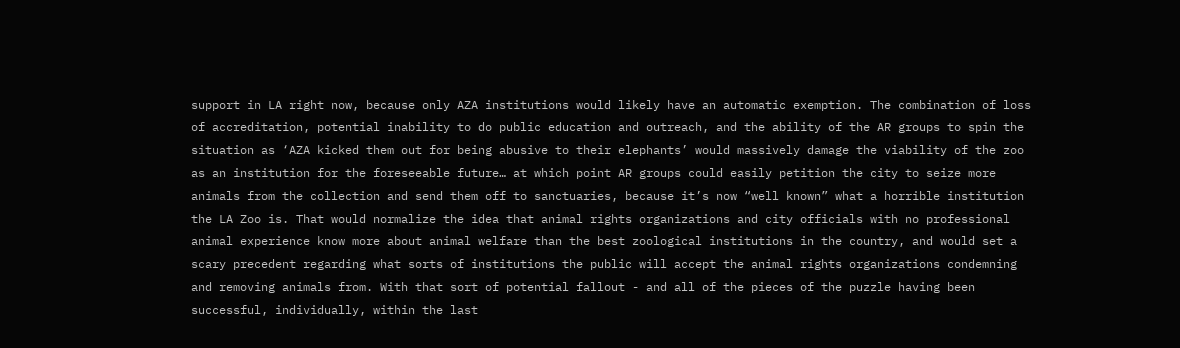support in LA right now, because only AZA institutions would likely have an automatic exemption. The combination of loss of accreditation, potential inability to do public education and outreach, and the ability of the AR groups to spin the situation as ‘AZA kicked them out for being abusive to their elephants’ would massively damage the viability of the zoo as an institution for the foreseeable future… at which point AR groups could easily petition the city to seize more animals from the collection and send them off to sanctuaries, because it’s now “well known” what a horrible institution the LA Zoo is. That would normalize the idea that animal rights organizations and city officials with no professional animal experience know more about animal welfare than the best zoological institutions in the country, and would set a scary precedent regarding what sorts of institutions the public will accept the animal rights organizations condemning and removing animals from. With that sort of potential fallout - and all of the pieces of the puzzle having been successful, individually, within the last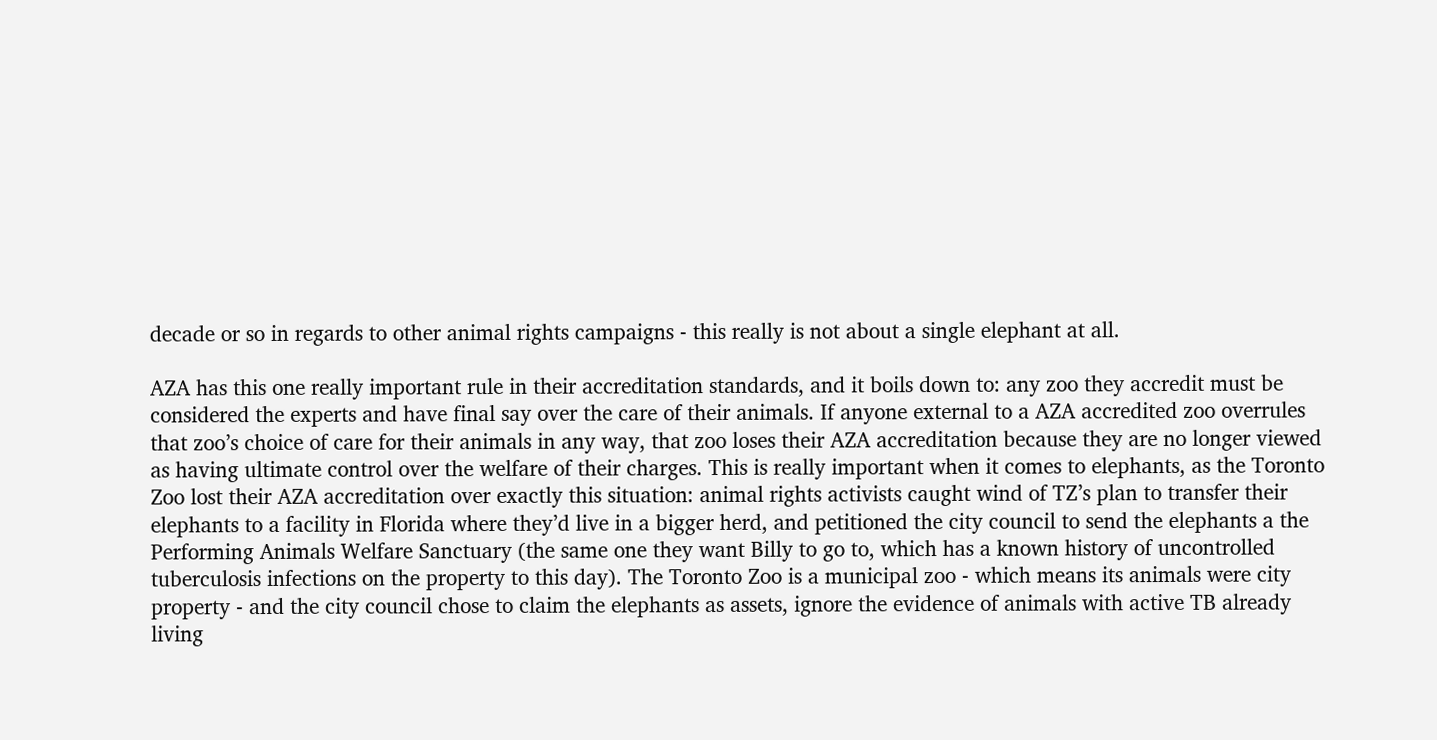decade or so in regards to other animal rights campaigns - this really is not about a single elephant at all.

AZA has this one really important rule in their accreditation standards, and it boils down to: any zoo they accredit must be considered the experts and have final say over the care of their animals. If anyone external to a AZA accredited zoo overrules that zoo’s choice of care for their animals in any way, that zoo loses their AZA accreditation because they are no longer viewed as having ultimate control over the welfare of their charges. This is really important when it comes to elephants, as the Toronto Zoo lost their AZA accreditation over exactly this situation: animal rights activists caught wind of TZ’s plan to transfer their elephants to a facility in Florida where they’d live in a bigger herd, and petitioned the city council to send the elephants a the Performing Animals Welfare Sanctuary (the same one they want Billy to go to, which has a known history of uncontrolled tuberculosis infections on the property to this day). The Toronto Zoo is a municipal zoo - which means its animals were city property - and the city council chose to claim the elephants as assets, ignore the evidence of animals with active TB already living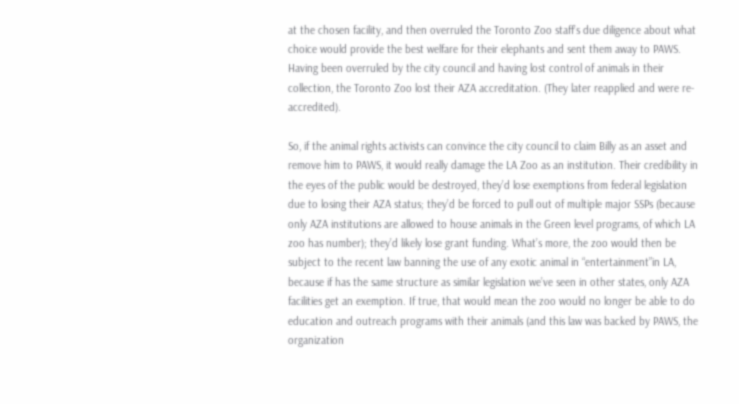at the chosen facility, and then overruled the Toronto Zoo staff’s due diligence about what choice would provide the best welfare for their elephants and sent them away to PAWS. Having been overruled by the city council and having lost control of animals in their collection, the Toronto Zoo lost their AZA accreditation. (They later reapplied and were re-accredited).

So, if the animal rights activists can convince the city council to claim Billy as an asset and remove him to PAWS, it would really damage the LA Zoo as an institution. Their credibility in the eyes of the public would be destroyed, they’d lose exemptions from federal legislation due to losing their AZA status; they’d be forced to pull out of multiple major SSPs (because only AZA institutions are allowed to house animals in the Green level programs, of which LA zoo has number); they’d likely lose grant funding. What’s more, the zoo would then be subject to the recent law banning the use of any exotic animal in “entertainment”in LA, because if has the same structure as similar legislation we’ve seen in other states, only AZA facilities get an exemption. If true, that would mean the zoo would no longer be able to do education and outreach programs with their animals (and this law was backed by PAWS, the organization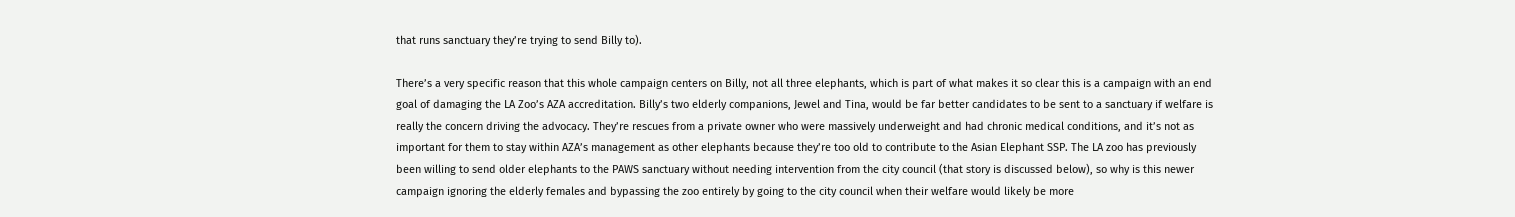that runs sanctuary they’re trying to send Billy to).

There’s a very specific reason that this whole campaign centers on Billy, not all three elephants, which is part of what makes it so clear this is a campaign with an end goal of damaging the LA Zoo’s AZA accreditation. Billy’s two elderly companions, Jewel and Tina, would be far better candidates to be sent to a sanctuary if welfare is really the concern driving the advocacy. They’re rescues from a private owner who were massively underweight and had chronic medical conditions, and it’s not as important for them to stay within AZA’s management as other elephants because they’re too old to contribute to the Asian Elephant SSP. The LA zoo has previously been willing to send older elephants to the PAWS sanctuary without needing intervention from the city council (that story is discussed below), so why is this newer campaign ignoring the elderly females and bypassing the zoo entirely by going to the city council when their welfare would likely be more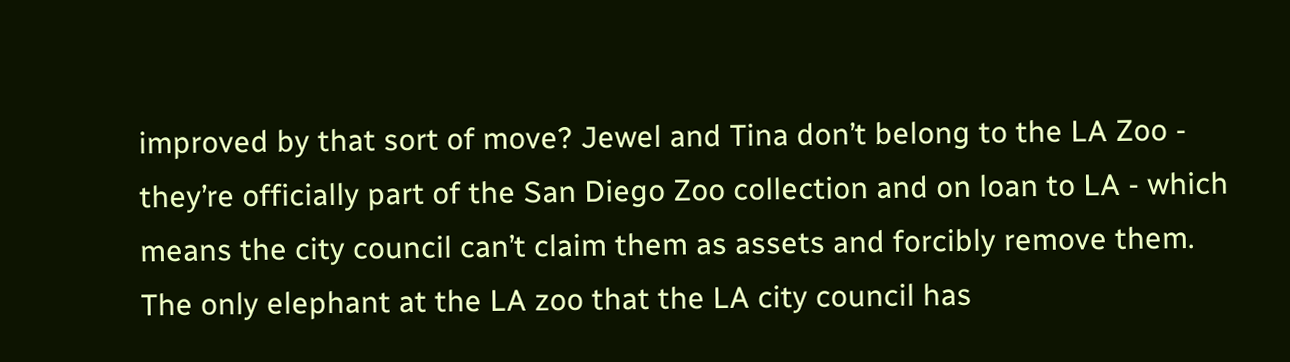improved by that sort of move? Jewel and Tina don’t belong to the LA Zoo - they’re officially part of the San Diego Zoo collection and on loan to LA - which means the city council can’t claim them as assets and forcibly remove them. The only elephant at the LA zoo that the LA city council has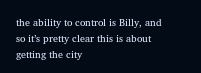the ability to control is Billy, and so it’s pretty clear this is about getting the city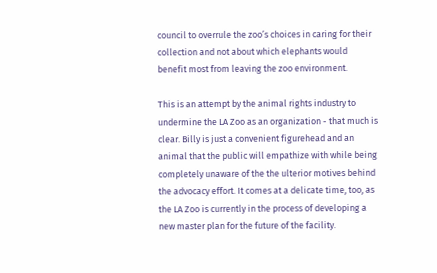council to overrule the zoo’s choices in caring for their collection and not about which elephants would benefit most from leaving the zoo environment.

This is an attempt by the animal rights industry to undermine the LA Zoo as an organization - that much is clear. Billy is just a convenient figurehead and an animal that the public will empathize with while being completely unaware of the the ulterior motives behind the advocacy effort. It comes at a delicate time, too, as the LA Zoo is currently in the process of developing a new master plan for the future of the facility.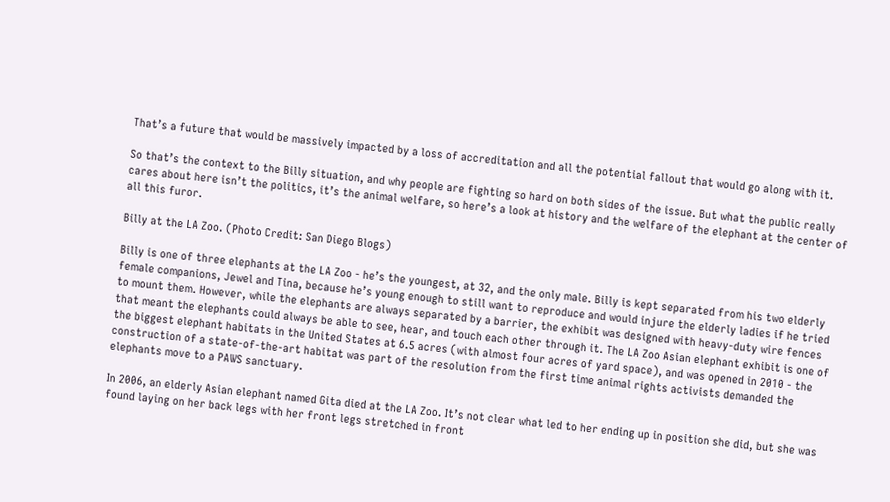That’s a future that would be massively impacted by a loss of accreditation and all the potential fallout that would go along with it.

So that’s the context to the Billy situation, and why people are fighting so hard on both sides of the issue. But what the public really cares about here isn’t the politics, it’s the animal welfare, so here’s a look at history and the welfare of the elephant at the center of all this furor.

Billy at the LA Zoo. (Photo Credit: San Diego Blogs)

Billy is one of three elephants at the LA Zoo - he’s the youngest, at 32, and the only male. Billy is kept separated from his two elderly female companions, Jewel and Tina, because he’s young enough to still want to reproduce and would injure the elderly ladies if he tried to mount them. However, while the elephants are always separated by a barrier, the exhibit was designed with heavy-duty wire fences that meant the elephants could always be able to see, hear, and touch each other through it. The LA Zoo Asian elephant exhibit is one of the biggest elephant habitats in the United States at 6.5 acres (with almost four acres of yard space), and was opened in 2010 - the construction of a state-of-the-art habitat was part of the resolution from the first time animal rights activists demanded the elephants move to a PAWS sanctuary.

In 2006, an elderly Asian elephant named Gita died at the LA Zoo. It’s not clear what led to her ending up in position she did, but she was found laying on her back legs with her front legs stretched in front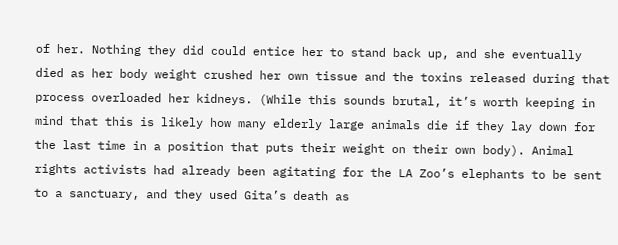of her. Nothing they did could entice her to stand back up, and she eventually died as her body weight crushed her own tissue and the toxins released during that process overloaded her kidneys. (While this sounds brutal, it’s worth keeping in mind that this is likely how many elderly large animals die if they lay down for the last time in a position that puts their weight on their own body). Animal rights activists had already been agitating for the LA Zoo’s elephants to be sent to a sanctuary, and they used Gita’s death as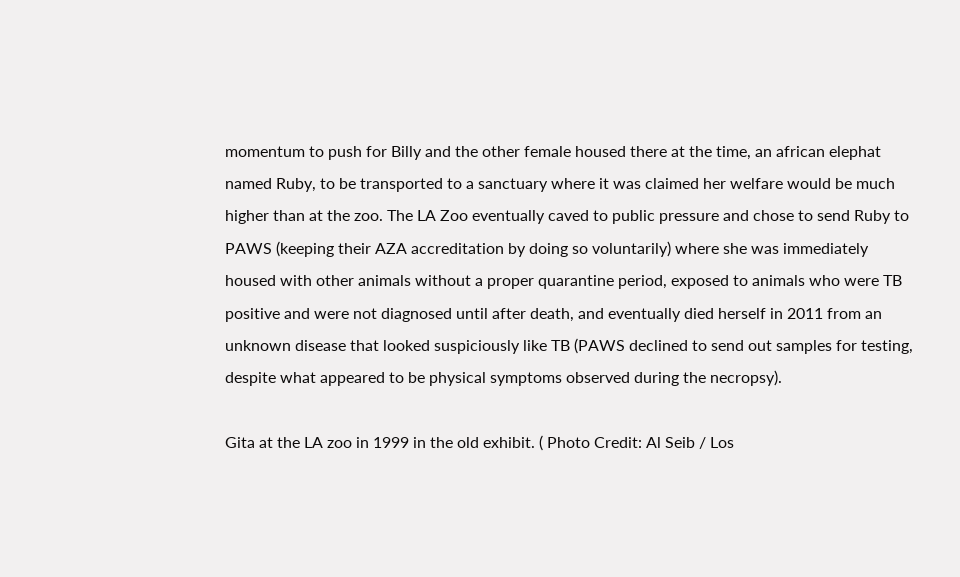momentum to push for Billy and the other female housed there at the time, an african elephat named Ruby, to be transported to a sanctuary where it was claimed her welfare would be much higher than at the zoo. The LA Zoo eventually caved to public pressure and chose to send Ruby to PAWS (keeping their AZA accreditation by doing so voluntarily) where she was immediately housed with other animals without a proper quarantine period, exposed to animals who were TB positive and were not diagnosed until after death, and eventually died herself in 2011 from an unknown disease that looked suspiciously like TB (PAWS declined to send out samples for testing, despite what appeared to be physical symptoms observed during the necropsy).

Gita at the LA zoo in 1999 in the old exhibit. ( Photo Credit: Al Seib / Los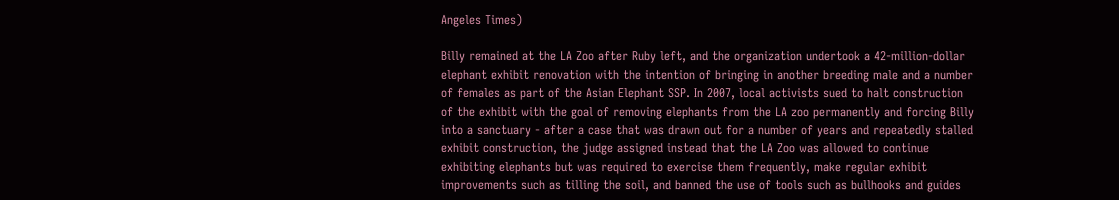Angeles Times)

Billy remained at the LA Zoo after Ruby left, and the organization undertook a 42-million-dollar elephant exhibit renovation with the intention of bringing in another breeding male and a number of females as part of the Asian Elephant SSP. In 2007, local activists sued to halt construction of the exhibit with the goal of removing elephants from the LA zoo permanently and forcing Billy into a sanctuary - after a case that was drawn out for a number of years and repeatedly stalled exhibit construction, the judge assigned instead that the LA Zoo was allowed to continue exhibiting elephants but was required to exercise them frequently, make regular exhibit improvements such as tilling the soil, and banned the use of tools such as bullhooks and guides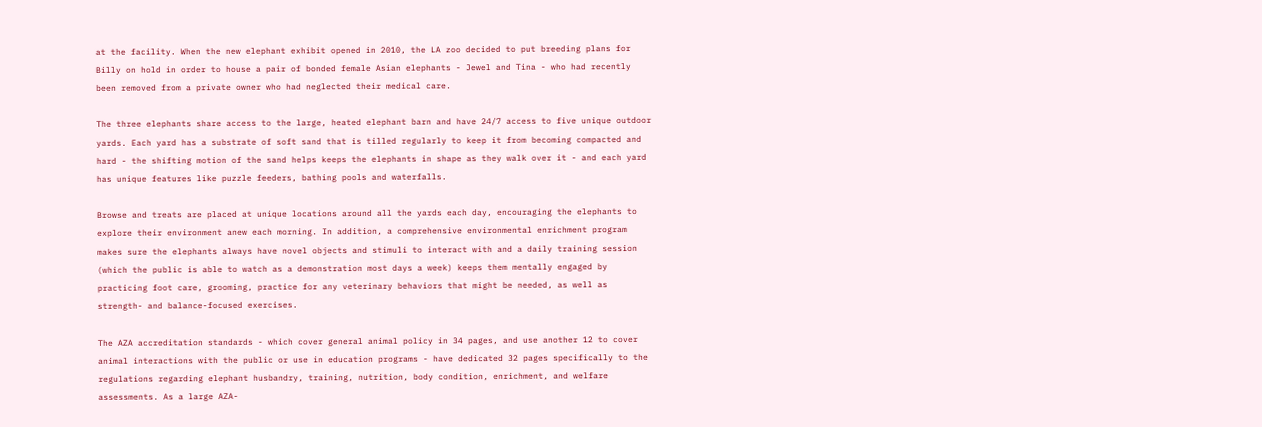at the facility. When the new elephant exhibit opened in 2010, the LA zoo decided to put breeding plans for Billy on hold in order to house a pair of bonded female Asian elephants - Jewel and Tina - who had recently been removed from a private owner who had neglected their medical care.

The three elephants share access to the large, heated elephant barn and have 24/7 access to five unique outdoor yards. Each yard has a substrate of soft sand that is tilled regularly to keep it from becoming compacted and hard - the shifting motion of the sand helps keeps the elephants in shape as they walk over it - and each yard has unique features like puzzle feeders, bathing pools and waterfalls.

Browse and treats are placed at unique locations around all the yards each day, encouraging the elephants to explore their environment anew each morning. In addition, a comprehensive environmental enrichment program makes sure the elephants always have novel objects and stimuli to interact with and a daily training session (which the public is able to watch as a demonstration most days a week) keeps them mentally engaged by practicing foot care, grooming, practice for any veterinary behaviors that might be needed, as well as strength- and balance-focused exercises.

The AZA accreditation standards - which cover general animal policy in 34 pages, and use another 12 to cover animal interactions with the public or use in education programs - have dedicated 32 pages specifically to the regulations regarding elephant husbandry, training, nutrition, body condition, enrichment, and welfare assessments. As a large AZA-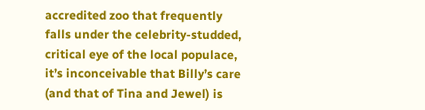accredited zoo that frequently falls under the celebrity-studded, critical eye of the local populace, it’s inconceivable that Billy’s care (and that of Tina and Jewel) is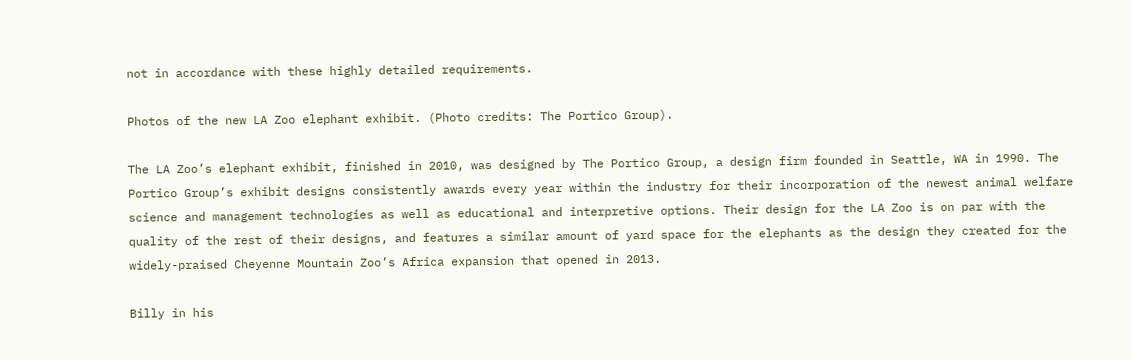not in accordance with these highly detailed requirements.

Photos of the new LA Zoo elephant exhibit. (Photo credits: The Portico Group).

The LA Zoo’s elephant exhibit, finished in 2010, was designed by The Portico Group, a design firm founded in Seattle, WA in 1990. The Portico Group’s exhibit designs consistently awards every year within the industry for their incorporation of the newest animal welfare science and management technologies as well as educational and interpretive options. Their design for the LA Zoo is on par with the quality of the rest of their designs, and features a similar amount of yard space for the elephants as the design they created for the widely-praised Cheyenne Mountain Zoo’s Africa expansion that opened in 2013.

Billy in his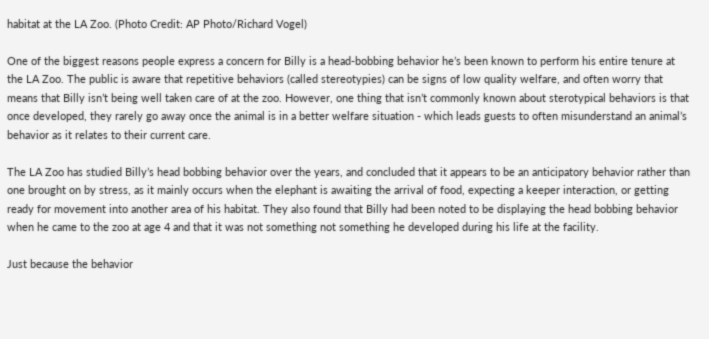habitat at the LA Zoo. (Photo Credit: AP Photo/Richard Vogel)

One of the biggest reasons people express a concern for Billy is a head-bobbing behavior he’s been known to perform his entire tenure at the LA Zoo. The public is aware that repetitive behaviors (called stereotypies) can be signs of low quality welfare, and often worry that means that Billy isn’t being well taken care of at the zoo. However, one thing that isn’t commonly known about sterotypical behaviors is that once developed, they rarely go away once the animal is in a better welfare situation - which leads guests to often misunderstand an animal’s behavior as it relates to their current care.

The LA Zoo has studied Billy’s head bobbing behavior over the years, and concluded that it appears to be an anticipatory behavior rather than one brought on by stress, as it mainly occurs when the elephant is awaiting the arrival of food, expecting a keeper interaction, or getting ready for movement into another area of his habitat. They also found that Billy had been noted to be displaying the head bobbing behavior when he came to the zoo at age 4 and that it was not something not something he developed during his life at the facility.

Just because the behavior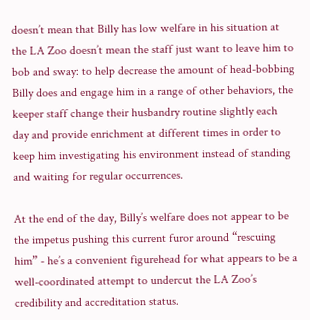doesn’t mean that Billy has low welfare in his situation at the LA Zoo doesn’t mean the staff just want to leave him to bob and sway: to help decrease the amount of head-bobbing Billy does and engage him in a range of other behaviors, the keeper staff change their husbandry routine slightly each day and provide enrichment at different times in order to keep him investigating his environment instead of standing and waiting for regular occurrences.

At the end of the day, Billy’s welfare does not appear to be the impetus pushing this current furor around “rescuing him” - he’s a convenient figurehead for what appears to be a well-coordinated attempt to undercut the LA Zoo’s credibility and accreditation status.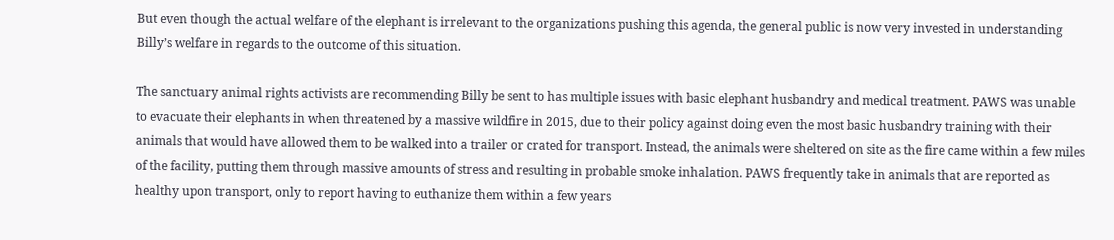But even though the actual welfare of the elephant is irrelevant to the organizations pushing this agenda, the general public is now very invested in understanding Billy’s welfare in regards to the outcome of this situation.

The sanctuary animal rights activists are recommending Billy be sent to has multiple issues with basic elephant husbandry and medical treatment. PAWS was unable to evacuate their elephants in when threatened by a massive wildfire in 2015, due to their policy against doing even the most basic husbandry training with their animals that would have allowed them to be walked into a trailer or crated for transport. Instead, the animals were sheltered on site as the fire came within a few miles of the facility, putting them through massive amounts of stress and resulting in probable smoke inhalation. PAWS frequently take in animals that are reported as healthy upon transport, only to report having to euthanize them within a few years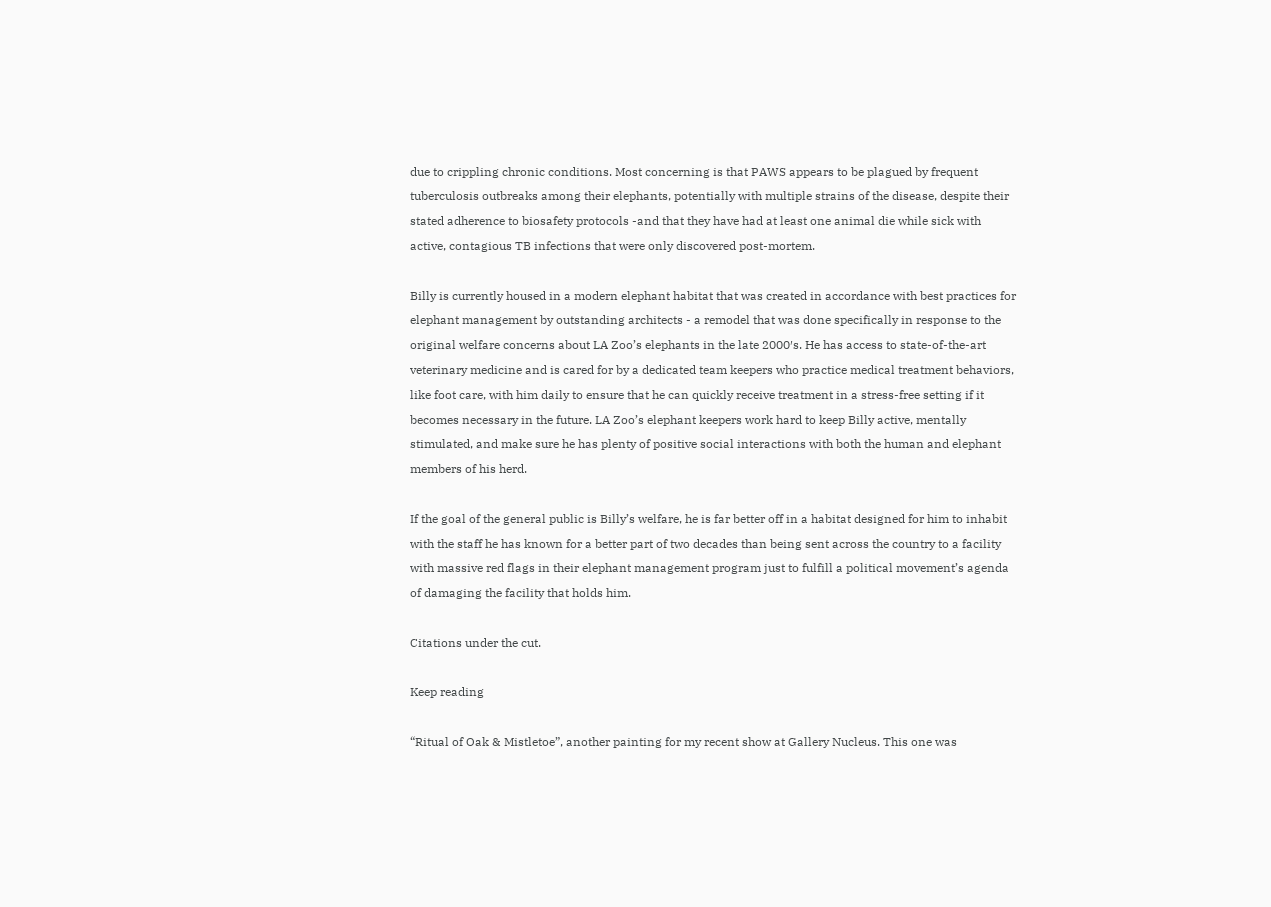due to crippling chronic conditions. Most concerning is that PAWS appears to be plagued by frequent tuberculosis outbreaks among their elephants, potentially with multiple strains of the disease, despite their stated adherence to biosafety protocols -and that they have had at least one animal die while sick with active, contagious TB infections that were only discovered post-mortem.

Billy is currently housed in a modern elephant habitat that was created in accordance with best practices for elephant management by outstanding architects - a remodel that was done specifically in response to the original welfare concerns about LA Zoo’s elephants in the late 2000′s. He has access to state-of-the-art veterinary medicine and is cared for by a dedicated team keepers who practice medical treatment behaviors, like foot care, with him daily to ensure that he can quickly receive treatment in a stress-free setting if it becomes necessary in the future. LA Zoo’s elephant keepers work hard to keep Billy active, mentally stimulated, and make sure he has plenty of positive social interactions with both the human and elephant members of his herd.

If the goal of the general public is Billy’s welfare, he is far better off in a habitat designed for him to inhabit with the staff he has known for a better part of two decades than being sent across the country to a facility with massive red flags in their elephant management program just to fulfill a political movement’s agenda of damaging the facility that holds him.

Citations under the cut.

Keep reading

“Ritual of Oak & Mistletoe”, another painting for my recent show at Gallery Nucleus. This one was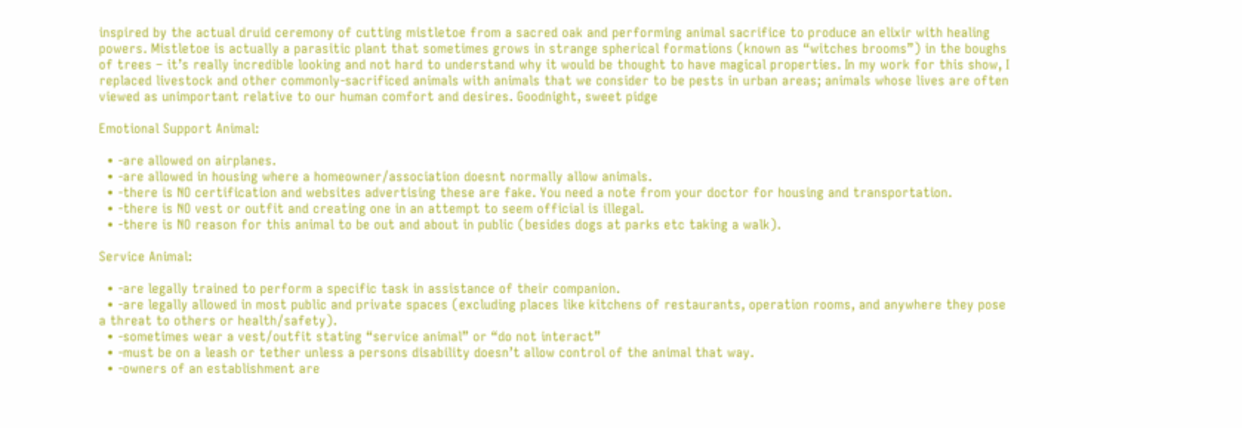inspired by the actual druid ceremony of cutting mistletoe from a sacred oak and performing animal sacrifice to produce an elixir with healing powers. Mistletoe is actually a parasitic plant that sometimes grows in strange spherical formations (known as “witches brooms”) in the boughs of trees – it’s really incredible looking and not hard to understand why it would be thought to have magical properties. In my work for this show, I replaced livestock and other commonly-sacrificed animals with animals that we consider to be pests in urban areas; animals whose lives are often viewed as unimportant relative to our human comfort and desires. Goodnight, sweet pidge

Emotional Support Animal:

  • -are allowed on airplanes.
  • -are allowed in housing where a homeowner/association doesnt normally allow animals.
  • -there is NO certification and websites advertising these are fake. You need a note from your doctor for housing and transportation.
  • -there is NO vest or outfit and creating one in an attempt to seem official is illegal.
  • -there is NO reason for this animal to be out and about in public (besides dogs at parks etc taking a walk).

Service Animal:

  • -are legally trained to perform a specific task in assistance of their companion.
  • -are legally allowed in most public and private spaces (excluding places like kitchens of restaurants, operation rooms, and anywhere they pose a threat to others or health/safety).
  • -sometimes wear a vest/outfit stating “service animal” or “do not interact”
  • -must be on a leash or tether unless a persons disability doesn’t allow control of the animal that way.
  • -owners of an establishment are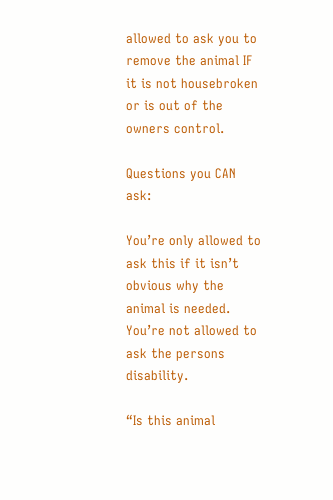allowed to ask you to remove the animal IF it is not housebroken or is out of the owners control.

Questions you CAN ask:

You’re only allowed to ask this if it isn’t obvious why the animal is needed. You’re not allowed to ask the persons disability.

“Is this animal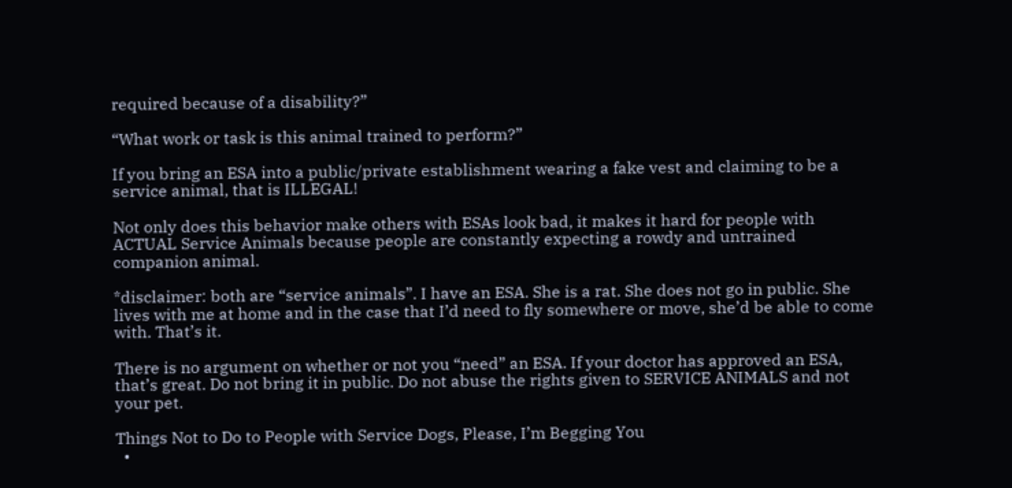required because of a disability?”

“What work or task is this animal trained to perform?”

If you bring an ESA into a public/private establishment wearing a fake vest and claiming to be a service animal, that is ILLEGAL!

Not only does this behavior make others with ESAs look bad, it makes it hard for people with ACTUAL Service Animals because people are constantly expecting a rowdy and untrained companion animal.

*disclaimer: both are “service animals”. I have an ESA. She is a rat. She does not go in public. She lives with me at home and in the case that I’d need to fly somewhere or move, she’d be able to come with. That’s it.

There is no argument on whether or not you “need” an ESA. If your doctor has approved an ESA, that’s great. Do not bring it in public. Do not abuse the rights given to SERVICE ANIMALS and not your pet.

Things Not to Do to People with Service Dogs, Please, I’m Begging You
  •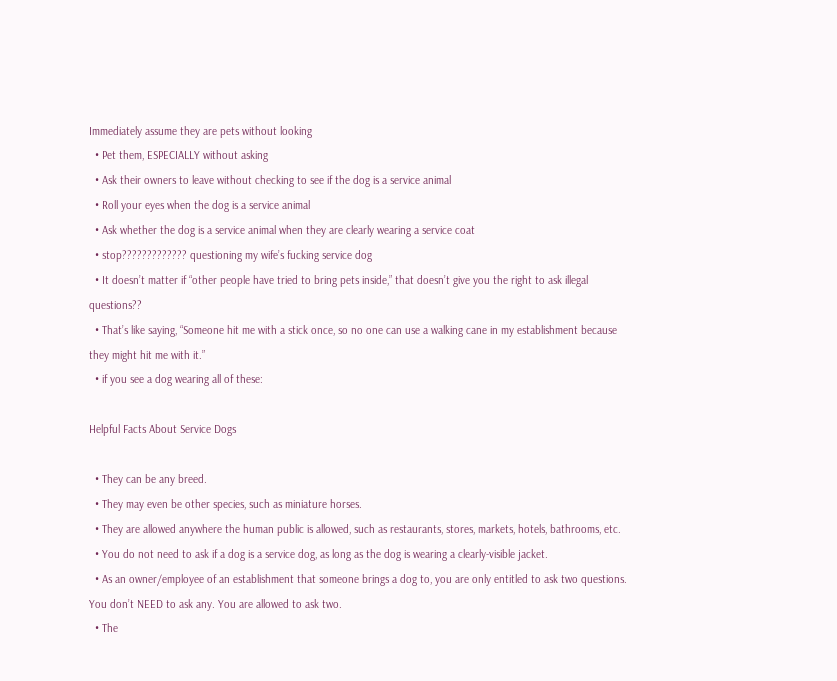Immediately assume they are pets without looking
  • Pet them, ESPECIALLY without asking
  • Ask their owners to leave without checking to see if the dog is a service animal
  • Roll your eyes when the dog is a service animal
  • Ask whether the dog is a service animal when they are clearly wearing a service coat
  • stop????????????? questioning my wife’s fucking service dog
  • It doesn’t matter if “other people have tried to bring pets inside,” that doesn’t give you the right to ask illegal questions??
  • That’s like saying, “Someone hit me with a stick once, so no one can use a walking cane in my establishment because they might hit me with it.”
  • if you see a dog wearing all of these:

Helpful Facts About Service Dogs

  • They can be any breed.
  • They may even be other species, such as miniature horses.
  • They are allowed anywhere the human public is allowed, such as restaurants, stores, markets, hotels, bathrooms, etc.
  • You do not need to ask if a dog is a service dog, as long as the dog is wearing a clearly-visible jacket.
  • As an owner/employee of an establishment that someone brings a dog to, you are only entitled to ask two questions. You don’t NEED to ask any. You are allowed to ask two.
  • The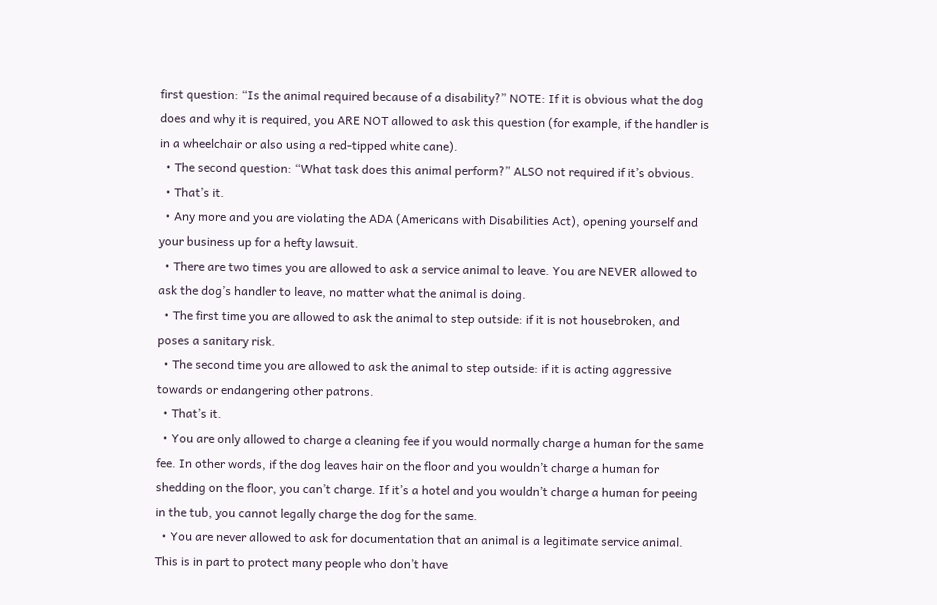first question: “Is the animal required because of a disability?” NOTE: If it is obvious what the dog does and why it is required, you ARE NOT allowed to ask this question (for example, if the handler is in a wheelchair or also using a red-tipped white cane).
  • The second question: “What task does this animal perform?” ALSO not required if it’s obvious.
  • That’s it.
  • Any more and you are violating the ADA (Americans with Disabilities Act), opening yourself and your business up for a hefty lawsuit.
  • There are two times you are allowed to ask a service animal to leave. You are NEVER allowed to ask the dog’s handler to leave, no matter what the animal is doing.
  • The first time you are allowed to ask the animal to step outside: if it is not housebroken, and poses a sanitary risk.
  • The second time you are allowed to ask the animal to step outside: if it is acting aggressive towards or endangering other patrons.
  • That’s it.
  • You are only allowed to charge a cleaning fee if you would normally charge a human for the same fee. In other words, if the dog leaves hair on the floor and you wouldn’t charge a human for shedding on the floor, you can’t charge. If it’s a hotel and you wouldn’t charge a human for peeing in the tub, you cannot legally charge the dog for the same.
  • You are never allowed to ask for documentation that an animal is a legitimate service animal. This is in part to protect many people who don’t have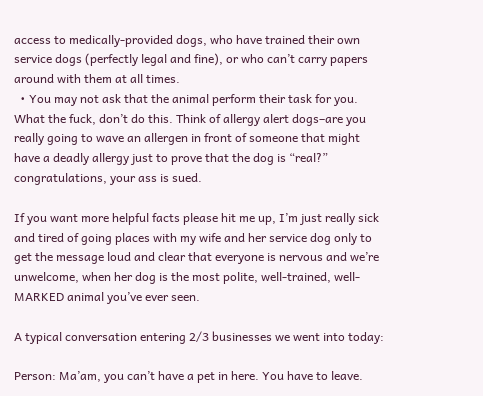access to medically-provided dogs, who have trained their own service dogs (perfectly legal and fine), or who can’t carry papers around with them at all times.
  • You may not ask that the animal perform their task for you. What the fuck, don’t do this. Think of allergy alert dogs–are you really going to wave an allergen in front of someone that might have a deadly allergy just to prove that the dog is “real?” congratulations, your ass is sued.

If you want more helpful facts please hit me up, I’m just really sick and tired of going places with my wife and her service dog only to get the message loud and clear that everyone is nervous and we’re unwelcome, when her dog is the most polite, well-trained, well-MARKED animal you’ve ever seen.

A typical conversation entering 2/3 businesses we went into today:

Person: Ma’am, you can’t have a pet in here. You have to leave.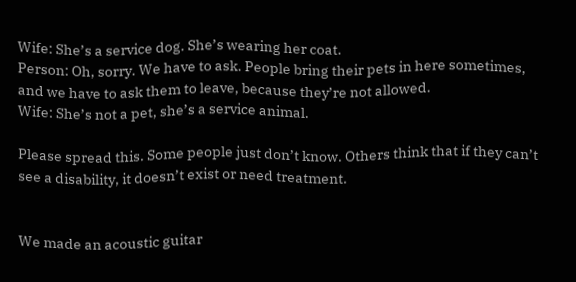Wife: She’s a service dog. She’s wearing her coat.
Person: Oh, sorry. We have to ask. People bring their pets in here sometimes, and we have to ask them to leave, because they’re not allowed.
Wife: She’s not a pet, she’s a service animal.

Please spread this. Some people just don’t know. Others think that if they can’t see a disability, it doesn’t exist or need treatment.


We made an acoustic guitar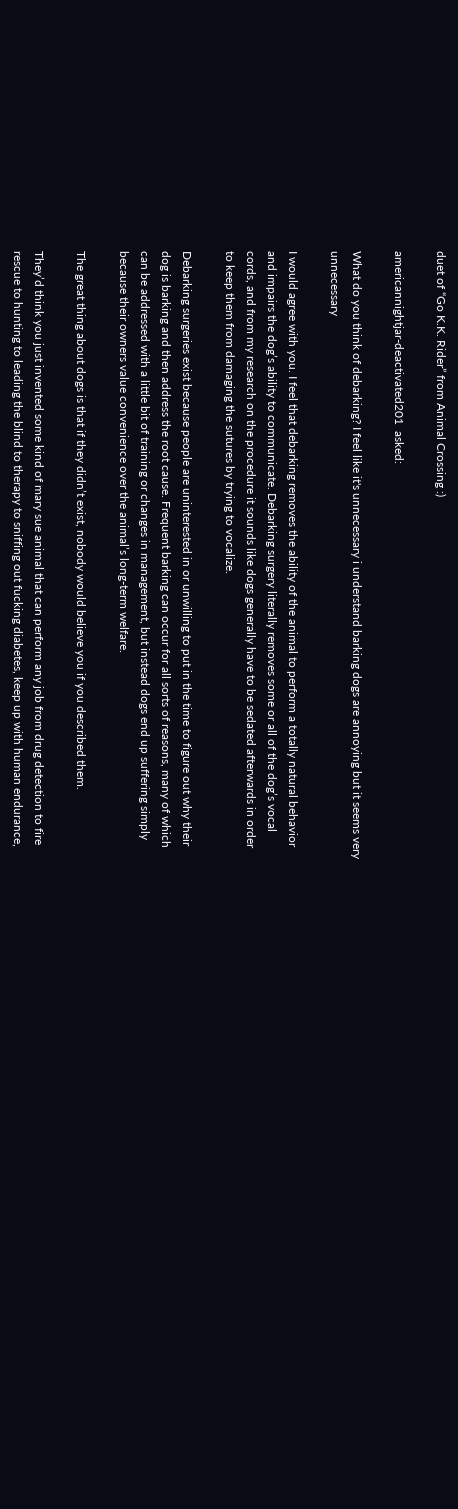duet of “Go K.K. Rider” from Animal Crossing :)

americannightjar-deactivated201  asked:

What do you think of debarking? I feel like it's unnecessary i understand barking dogs are annoying but it seems very unnecessary

I would agree with you. I feel that debarking removes the ability of the animal to perform a totally natural behavior and impairs the dog’s ability to communicate. Debarking surgery literally removes some or all of the dog’s vocal cords, and from my research on the procedure it sounds like dogs generally have to be sedated afterwards in order to keep them from damaging the sutures by trying to vocalize.

Debarking surgeries exist because people are uninterested in or unwilling to put in the time to figure out why their dog is barking and then address the root cause. Frequent barking can occur for all sorts of reasons, many of which can be addressed with a little bit of training or changes in management, but instead dogs end up suffering simply because their owners value convenience over the animal’s long-term welfare.

The great thing about dogs is that if they didn’t exist, nobody would believe you if you described them.

They’d think you just invented some kind of mary sue animal that can perform any job from drug detection to fire rescue to hunting to leading the blind to therapy to sniffing out fucking diabetes, keep up with human endurance,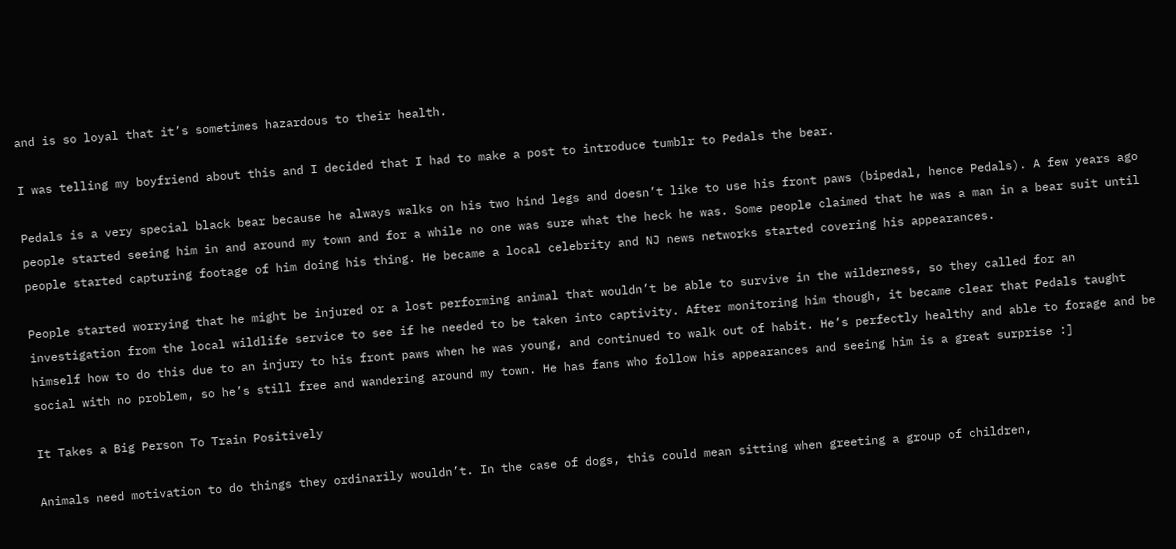and is so loyal that it’s sometimes hazardous to their health.

I was telling my boyfriend about this and I decided that I had to make a post to introduce tumblr to Pedals the bear.

Pedals is a very special black bear because he always walks on his two hind legs and doesn’t like to use his front paws (bipedal, hence Pedals). A few years ago people started seeing him in and around my town and for a while no one was sure what the heck he was. Some people claimed that he was a man in a bear suit until people started capturing footage of him doing his thing. He became a local celebrity and NJ news networks started covering his appearances.

People started worrying that he might be injured or a lost performing animal that wouldn’t be able to survive in the wilderness, so they called for an investigation from the local wildlife service to see if he needed to be taken into captivity. After monitoring him though, it became clear that Pedals taught himself how to do this due to an injury to his front paws when he was young, and continued to walk out of habit. He’s perfectly healthy and able to forage and be social with no problem, so he’s still free and wandering around my town. He has fans who follow his appearances and seeing him is a great surprise :]

It Takes a Big Person To Train Positively

Animals need motivation to do things they ordinarily wouldn’t. In the case of dogs, this could mean sitting when greeting a group of children,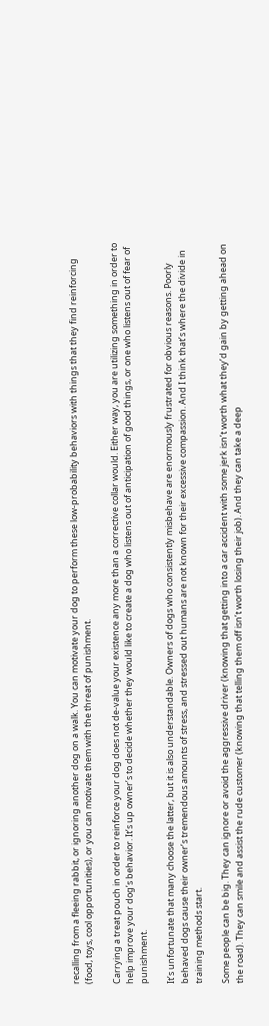recalling from a fleeing rabbit, or ignoring another dog on a walk. You can motivate your dog to perform these low-probability behaviors with things that they find reinforcing (food, toys, cool opportunities), or you can motivate them with the threat of punishment.

Carrying a treat pouch in order to reinforce your dog does not de-value your existence any more than a corrective collar would. Either way, you are utilizing something in order to help improve your dog’s behavior. It’s up owner’s to decide whether they would like to create a dog who listens out of anticipation of good things, or one who listens out of fear of punishment.

It’s unfortunate that many choose the latter, but it is also understandable. Owners of dogs who consistently misbehave are enormously frustrated for obvious reasons. Poorly behaved dogs cause their owner’s tremendous amounts of stress, and stressed out humans are not known for their excessive compassion. And I think that’s where the divide in training methods start.

Some people can be big. They can ignore or avoid the aggressive driver (knowing that getting into a car accident with some jerk isn’t worth what they’d gain by getting ahead on the road). They can smile and assist the rude customer (knowing that telling them off isn’t worth losing their job). And they can take a deep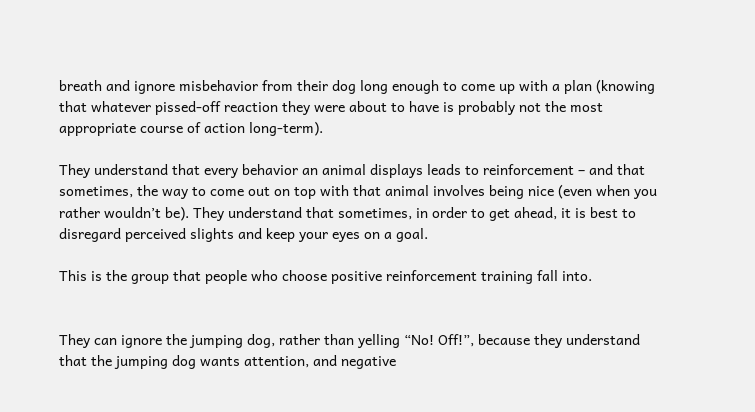breath and ignore misbehavior from their dog long enough to come up with a plan (knowing that whatever pissed-off reaction they were about to have is probably not the most appropriate course of action long-term).

They understand that every behavior an animal displays leads to reinforcement – and that sometimes, the way to come out on top with that animal involves being nice (even when you rather wouldn’t be). They understand that sometimes, in order to get ahead, it is best to disregard perceived slights and keep your eyes on a goal.

This is the group that people who choose positive reinforcement training fall into.


They can ignore the jumping dog, rather than yelling “No! Off!”, because they understand that the jumping dog wants attention, and negative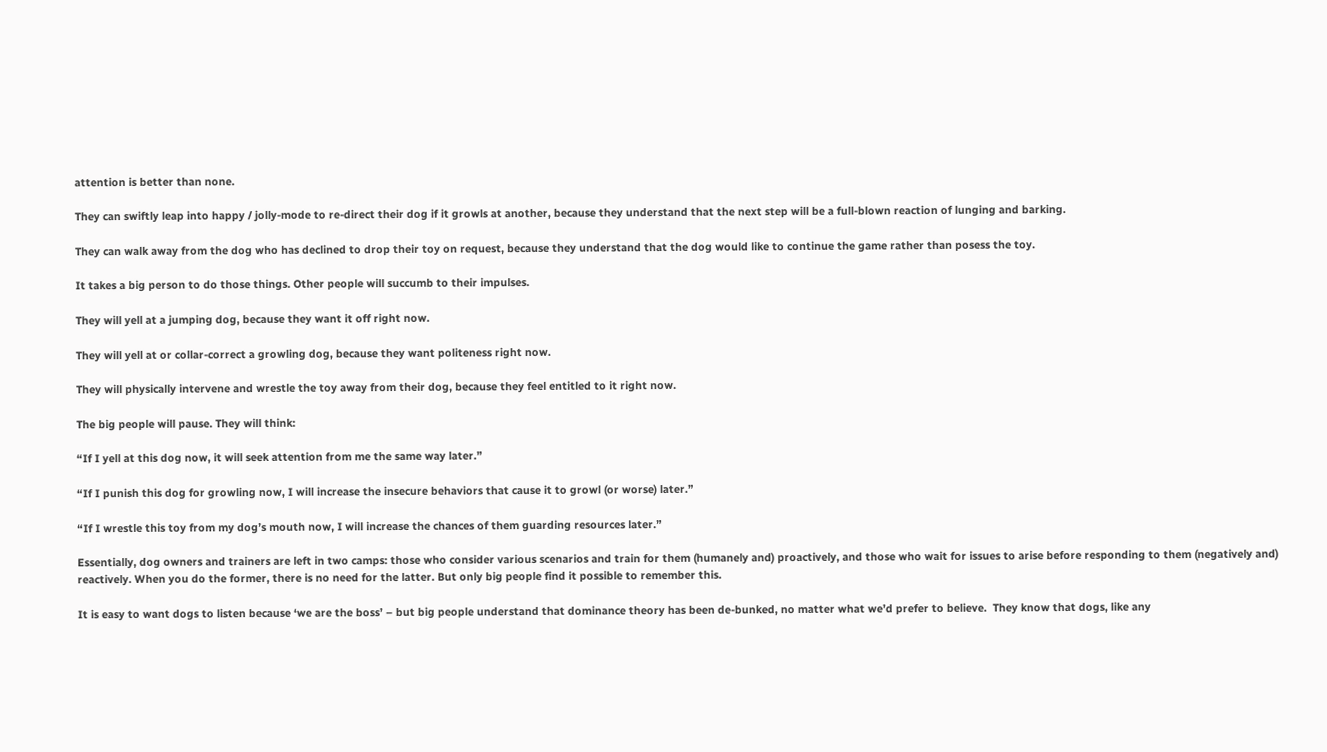attention is better than none.

They can swiftly leap into happy / jolly-mode to re-direct their dog if it growls at another, because they understand that the next step will be a full-blown reaction of lunging and barking.

They can walk away from the dog who has declined to drop their toy on request, because they understand that the dog would like to continue the game rather than posess the toy.

It takes a big person to do those things. Other people will succumb to their impulses.

They will yell at a jumping dog, because they want it off right now.

They will yell at or collar-correct a growling dog, because they want politeness right now.

They will physically intervene and wrestle the toy away from their dog, because they feel entitled to it right now.

The big people will pause. They will think:

“If I yell at this dog now, it will seek attention from me the same way later.”

“If I punish this dog for growling now, I will increase the insecure behaviors that cause it to growl (or worse) later.”

“If I wrestle this toy from my dog’s mouth now, I will increase the chances of them guarding resources later.”

Essentially, dog owners and trainers are left in two camps: those who consider various scenarios and train for them (humanely and) proactively, and those who wait for issues to arise before responding to them (negatively and) reactively. When you do the former, there is no need for the latter. But only big people find it possible to remember this.

It is easy to want dogs to listen because ‘we are the boss’ – but big people understand that dominance theory has been de-bunked, no matter what we’d prefer to believe.  They know that dogs, like any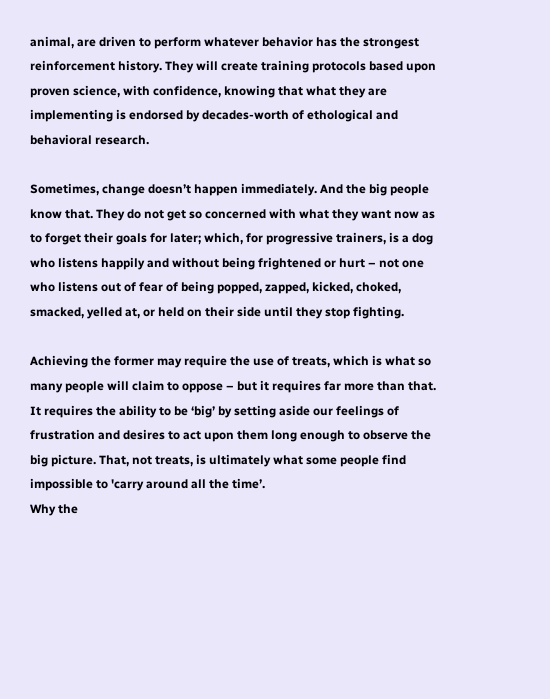animal, are driven to perform whatever behavior has the strongest reinforcement history. They will create training protocols based upon proven science, with confidence, knowing that what they are implementing is endorsed by decades-worth of ethological and behavioral research.

Sometimes, change doesn’t happen immediately. And the big people know that. They do not get so concerned with what they want now as to forget their goals for later; which, for progressive trainers, is a dog who listens happily and without being frightened or hurt – not one who listens out of fear of being popped, zapped, kicked, choked, smacked, yelled at, or held on their side until they stop fighting.

Achieving the former may require the use of treats, which is what so many people will claim to oppose – but it requires far more than that. It requires the ability to be ‘big’ by setting aside our feelings of frustration and desires to act upon them long enough to observe the big picture. That, not treats, is ultimately what some people find impossible to 'carry around all the time’.
Why the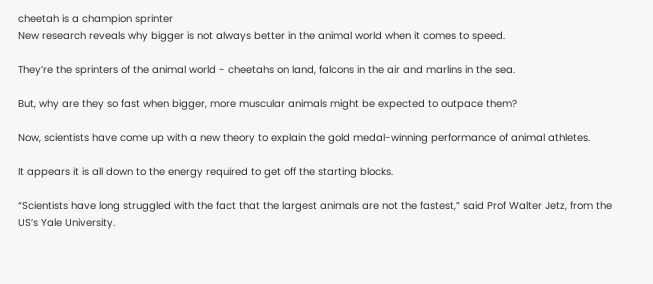cheetah is a champion sprinter
New research reveals why bigger is not always better in the animal world when it comes to speed.

They’re the sprinters of the animal world - cheetahs on land, falcons in the air and marlins in the sea.

But, why are they so fast when bigger, more muscular animals might be expected to outpace them?

Now, scientists have come up with a new theory to explain the gold medal-winning performance of animal athletes.

It appears it is all down to the energy required to get off the starting blocks.

“Scientists have long struggled with the fact that the largest animals are not the fastest,” said Prof Walter Jetz, from the US’s Yale University.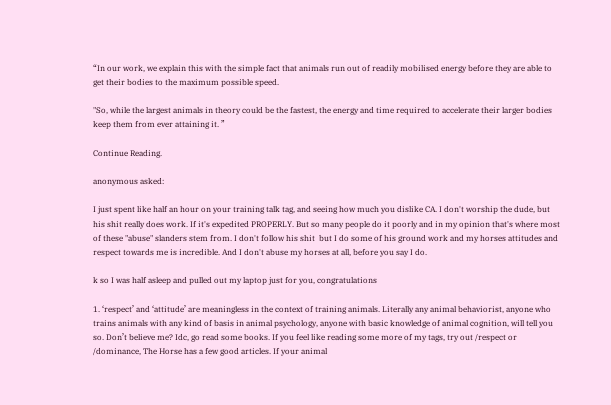“In our work, we explain this with the simple fact that animals run out of readily mobilised energy before they are able to get their bodies to the maximum possible speed.

"So, while the largest animals in theory could be the fastest, the energy and time required to accelerate their larger bodies keep them from ever attaining it. ”

Continue Reading.

anonymous asked:

I just spent like half an hour on your training talk tag, and seeing how much you dislike CA. I don't worship the dude, but his shit really does work. If it's expedited PROPERLY. But so many people do it poorly and in my opinion that's where most of these "abuse" slanders stem from. I don't follow his shit  but I do some of his ground work and my horses attitudes and respect towards me is incredible. And I don't abuse my horses at all, before you say I do.

k so I was half asleep and pulled out my laptop just for you, congratulations

1. ‘respect’ and ‘attitude’ are meaningless in the context of training animals. Literally any animal behaviorist, anyone who trains animals with any kind of basis in animal psychology, anyone with basic knowledge of animal cognition, will tell you so. Don’t believe me? Idc, go read some books. If you feel like reading some more of my tags, try out /respect or /dominance, The Horse has a few good articles. If your animal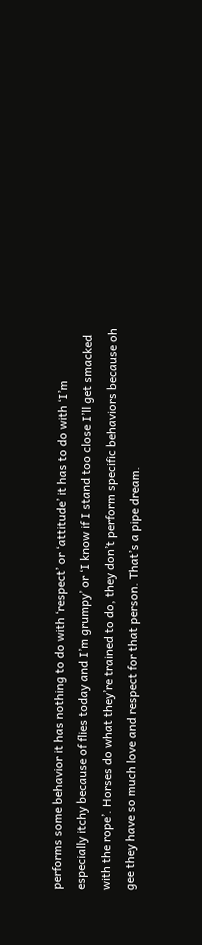performs some behavior it has nothing to do with ‘respect’ or ‘attitude’ it has to do with ‘I’m especially itchy because of flies today and I’m grumpy’ or ‘I know if I stand too close I’ll get smacked with the rope’. Horses do what they’re trained to do, they don’t perform specific behaviors because oh gee they have so much love and respect for that person. That’s a pipe dream.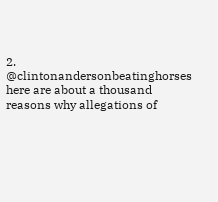2. @clintonandersonbeatinghorses here are about a thousand reasons why allegations of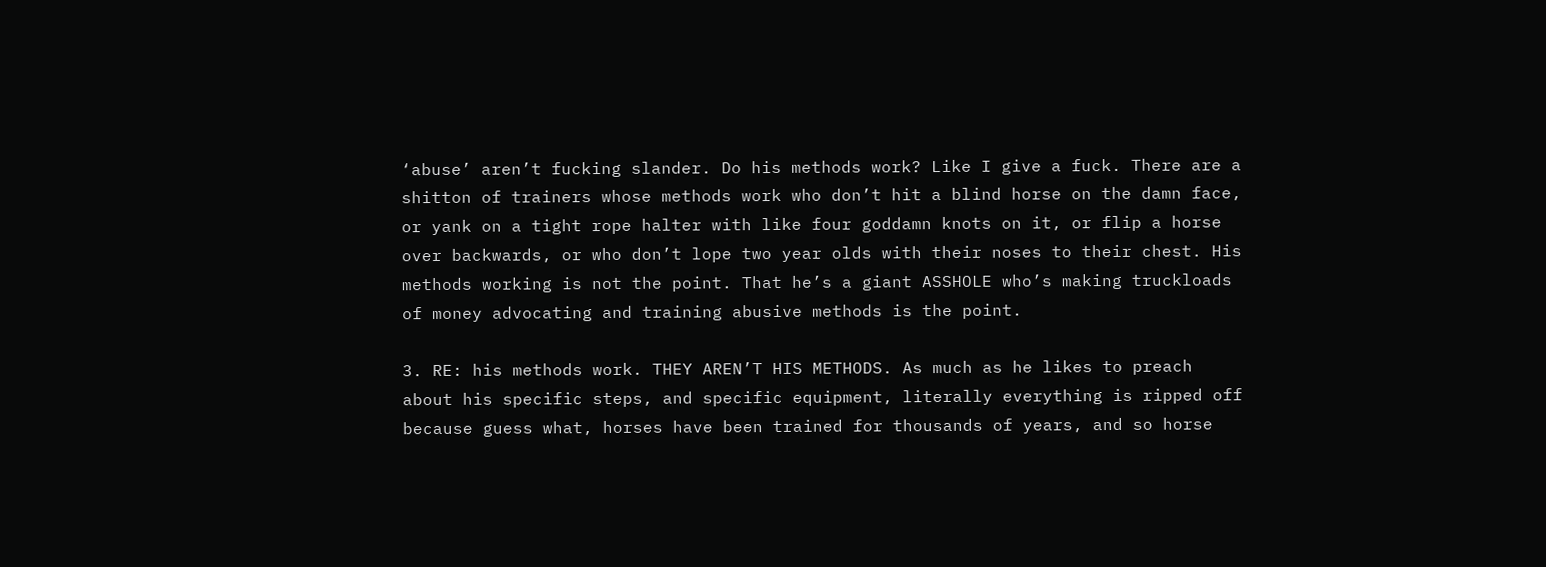‘abuse’ aren’t fucking slander. Do his methods work? Like I give a fuck. There are a shitton of trainers whose methods work who don’t hit a blind horse on the damn face, or yank on a tight rope halter with like four goddamn knots on it, or flip a horse over backwards, or who don’t lope two year olds with their noses to their chest. His methods working is not the point. That he’s a giant ASSHOLE who’s making truckloads of money advocating and training abusive methods is the point.

3. RE: his methods work. THEY AREN’T HIS METHODS. As much as he likes to preach about his specific steps, and specific equipment, literally everything is ripped off because guess what, horses have been trained for thousands of years, and so horse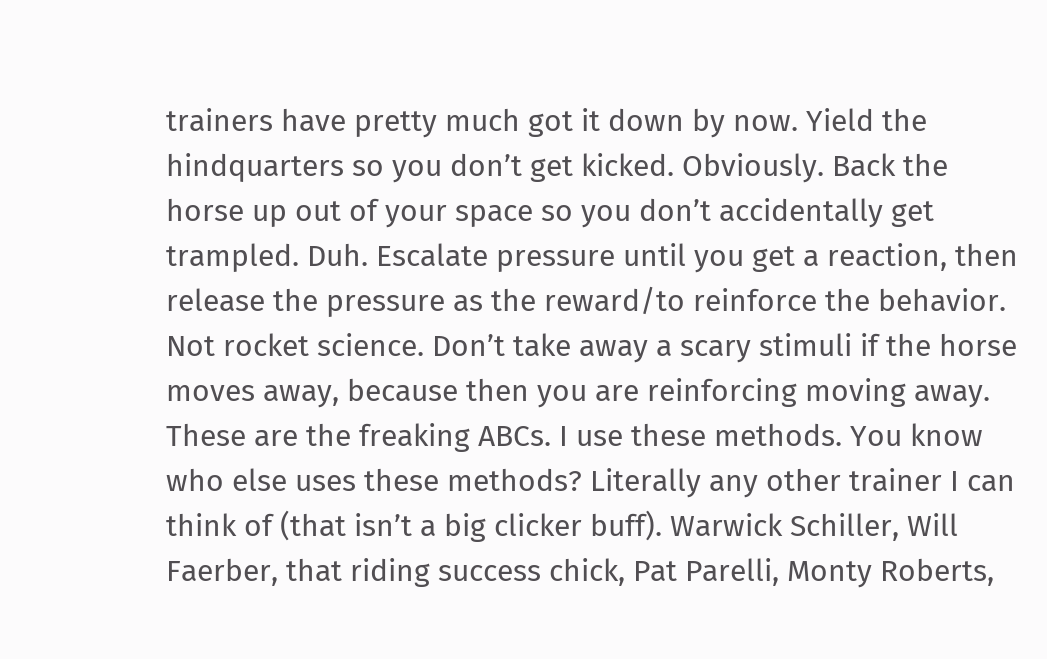trainers have pretty much got it down by now. Yield the hindquarters so you don’t get kicked. Obviously. Back the horse up out of your space so you don’t accidentally get trampled. Duh. Escalate pressure until you get a reaction, then release the pressure as the reward/to reinforce the behavior. Not rocket science. Don’t take away a scary stimuli if the horse moves away, because then you are reinforcing moving away. These are the freaking ABCs. I use these methods. You know who else uses these methods? Literally any other trainer I can think of (that isn’t a big clicker buff). Warwick Schiller, Will Faerber, that riding success chick, Pat Parelli, Monty Roberts,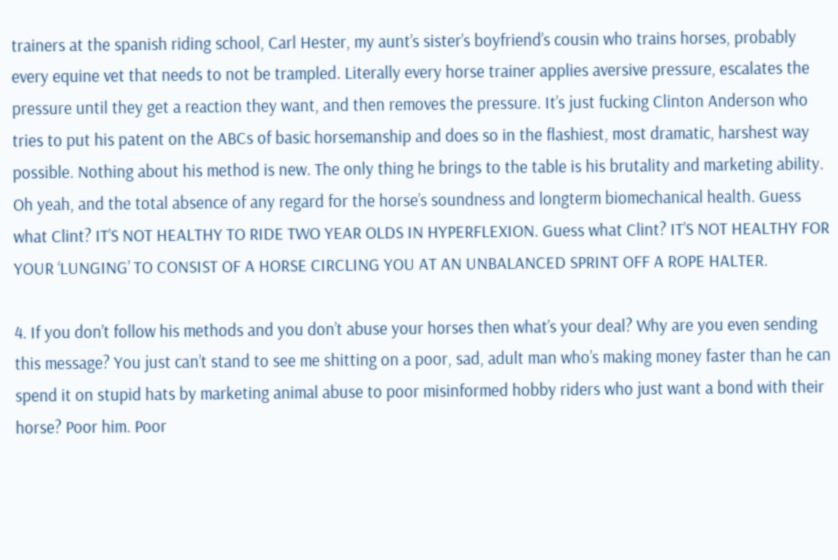trainers at the spanish riding school, Carl Hester, my aunt’s sister’s boyfriend’s cousin who trains horses, probably every equine vet that needs to not be trampled. Literally every horse trainer applies aversive pressure, escalates the pressure until they get a reaction they want, and then removes the pressure. It’s just fucking Clinton Anderson who tries to put his patent on the ABCs of basic horsemanship and does so in the flashiest, most dramatic, harshest way possible. Nothing about his method is new. The only thing he brings to the table is his brutality and marketing ability. Oh yeah, and the total absence of any regard for the horse’s soundness and longterm biomechanical health. Guess what Clint? IT’S NOT HEALTHY TO RIDE TWO YEAR OLDS IN HYPERFLEXION. Guess what Clint? IT’S NOT HEALTHY FOR YOUR ‘LUNGING’ TO CONSIST OF A HORSE CIRCLING YOU AT AN UNBALANCED SPRINT OFF A ROPE HALTER.

4. If you don’t follow his methods and you don’t abuse your horses then what’s your deal? Why are you even sending this message? You just can’t stand to see me shitting on a poor, sad, adult man who’s making money faster than he can spend it on stupid hats by marketing animal abuse to poor misinformed hobby riders who just want a bond with their horse? Poor him. Poor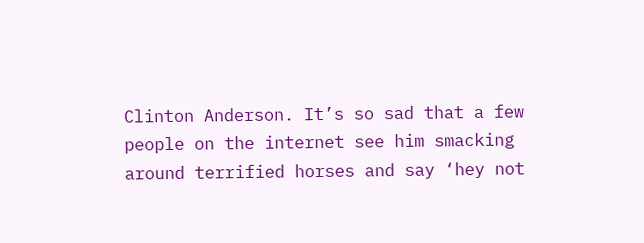Clinton Anderson. It’s so sad that a few people on the internet see him smacking around terrified horses and say ‘hey not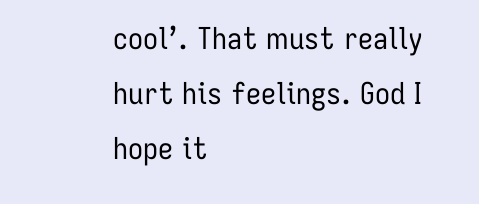cool’. That must really hurt his feelings. God I hope it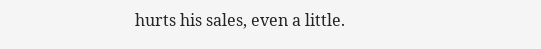hurts his sales, even a little.